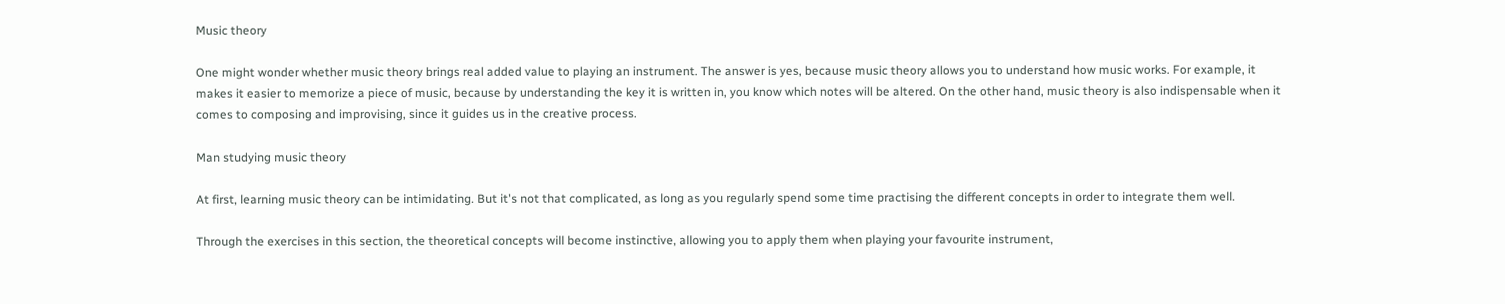Music theory

One might wonder whether music theory brings real added value to playing an instrument. The answer is yes, because music theory allows you to understand how music works. For example, it makes it easier to memorize a piece of music, because by understanding the key it is written in, you know which notes will be altered. On the other hand, music theory is also indispensable when it comes to composing and improvising, since it guides us in the creative process.

Man studying music theory

At first, learning music theory can be intimidating. But it's not that complicated, as long as you regularly spend some time practising the different concepts in order to integrate them well.

Through the exercises in this section, the theoretical concepts will become instinctive, allowing you to apply them when playing your favourite instrument,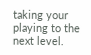taking your playing to the next level.